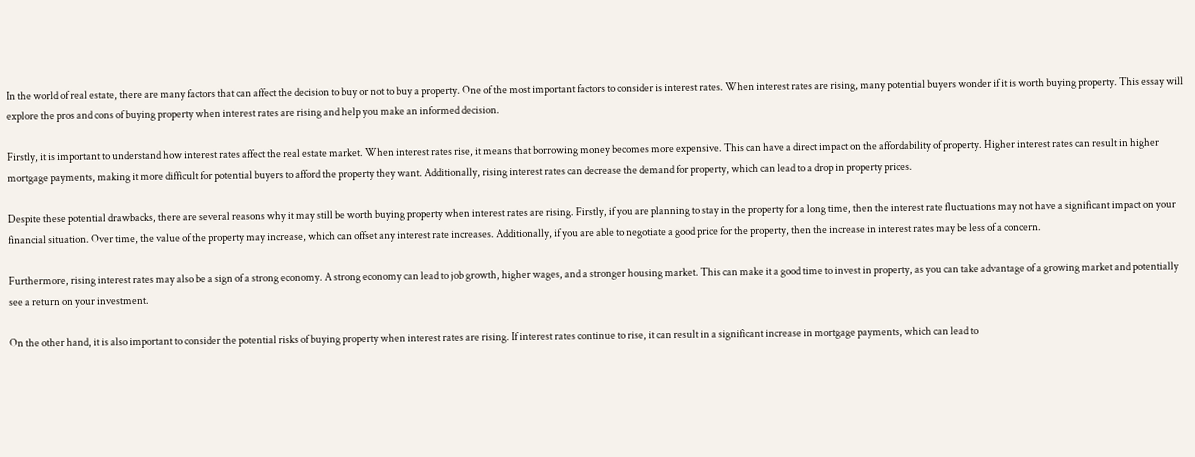In the world of real estate, there are many factors that can affect the decision to buy or not to buy a property. One of the most important factors to consider is interest rates. When interest rates are rising, many potential buyers wonder if it is worth buying property. This essay will explore the pros and cons of buying property when interest rates are rising and help you make an informed decision.

Firstly, it is important to understand how interest rates affect the real estate market. When interest rates rise, it means that borrowing money becomes more expensive. This can have a direct impact on the affordability of property. Higher interest rates can result in higher mortgage payments, making it more difficult for potential buyers to afford the property they want. Additionally, rising interest rates can decrease the demand for property, which can lead to a drop in property prices.

Despite these potential drawbacks, there are several reasons why it may still be worth buying property when interest rates are rising. Firstly, if you are planning to stay in the property for a long time, then the interest rate fluctuations may not have a significant impact on your financial situation. Over time, the value of the property may increase, which can offset any interest rate increases. Additionally, if you are able to negotiate a good price for the property, then the increase in interest rates may be less of a concern.

Furthermore, rising interest rates may also be a sign of a strong economy. A strong economy can lead to job growth, higher wages, and a stronger housing market. This can make it a good time to invest in property, as you can take advantage of a growing market and potentially see a return on your investment.

On the other hand, it is also important to consider the potential risks of buying property when interest rates are rising. If interest rates continue to rise, it can result in a significant increase in mortgage payments, which can lead to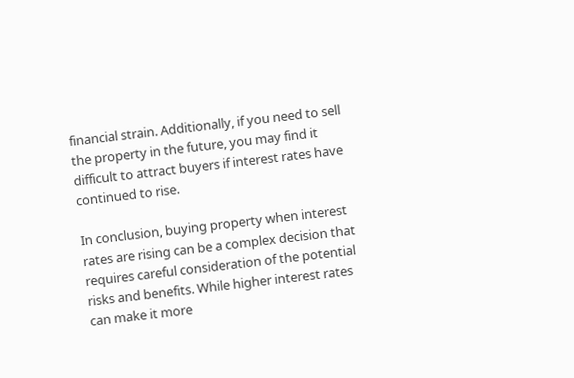financial strain. Additionally, if you need to sell the property in the future, you may find it difficult to attract buyers if interest rates have continued to rise.

In conclusion, buying property when interest rates are rising can be a complex decision that requires careful consideration of the potential risks and benefits. While higher interest rates can make it more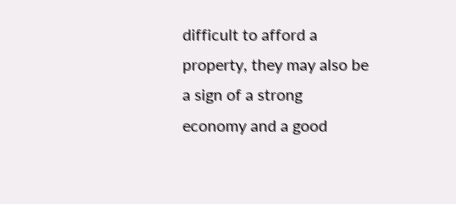difficult to afford a property, they may also be a sign of a strong economy and a good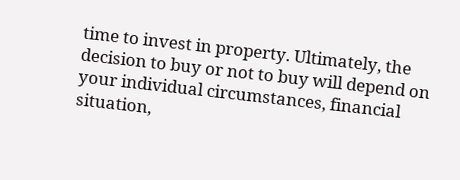time to invest in property. Ultimately, the decision to buy or not to buy will depend on your individual circumstances, financial situation,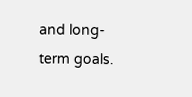and long-term goals.